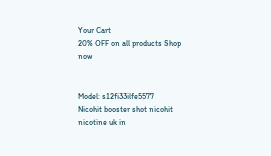Your Cart
20% OFF on all products Shop now


Model: s12fi33ilfe5577
Nicohit booster shot nicohit nicotine uk in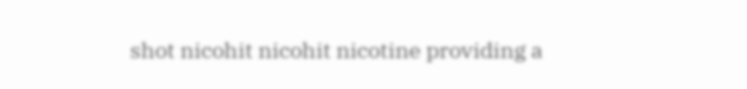shot nicohit nicohit nicotine providing a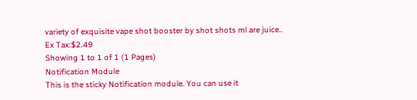variety of exquisite vape shot booster by shot shots ml are juice..
Ex Tax:$2.49
Showing 1 to 1 of 1 (1 Pages)
Notification Module
This is the sticky Notification module. You can use it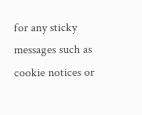for any sticky messages such as cookie notices or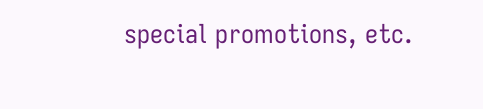special promotions, etc.